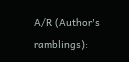A/R (Author's ramblings):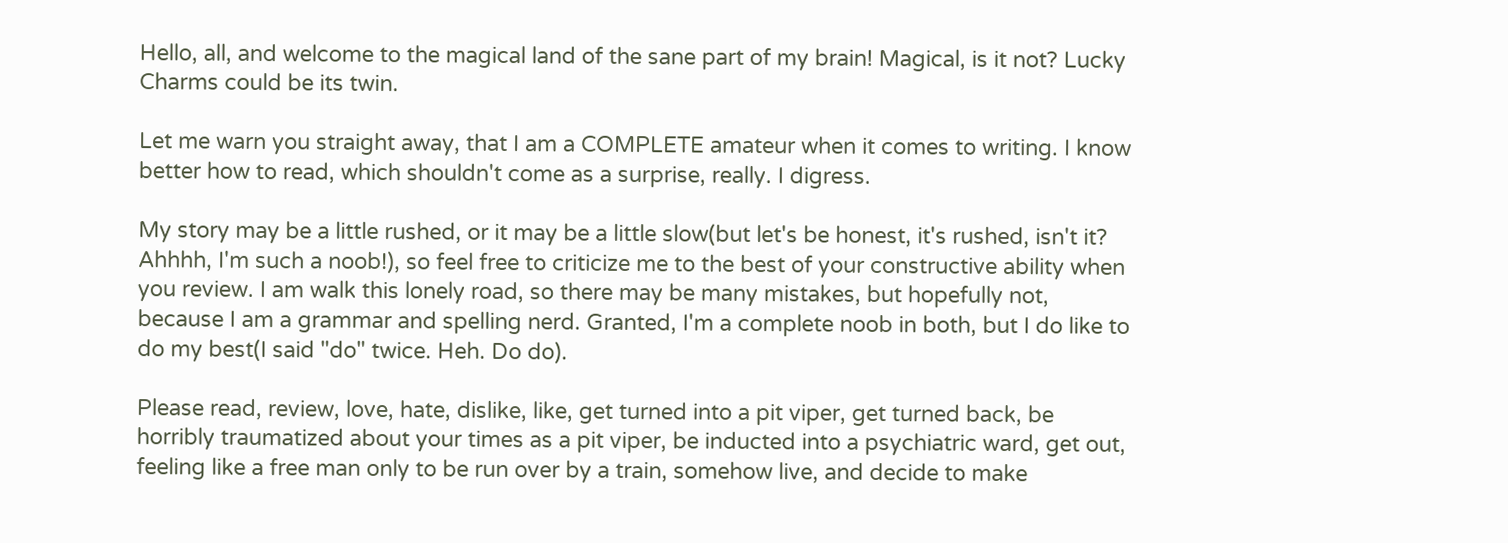Hello, all, and welcome to the magical land of the sane part of my brain! Magical, is it not? Lucky Charms could be its twin.

Let me warn you straight away, that I am a COMPLETE amateur when it comes to writing. I know better how to read, which shouldn't come as a surprise, really. I digress.

My story may be a little rushed, or it may be a little slow(but let's be honest, it's rushed, isn't it? Ahhhh, I'm such a noob!), so feel free to criticize me to the best of your constructive ability when you review. I am walk this lonely road, so there may be many mistakes, but hopefully not, because I am a grammar and spelling nerd. Granted, I'm a complete noob in both, but I do like to do my best(I said "do" twice. Heh. Do do).

Please read, review, love, hate, dislike, like, get turned into a pit viper, get turned back, be horribly traumatized about your times as a pit viper, be inducted into a psychiatric ward, get out, feeling like a free man only to be run over by a train, somehow live, and decide to make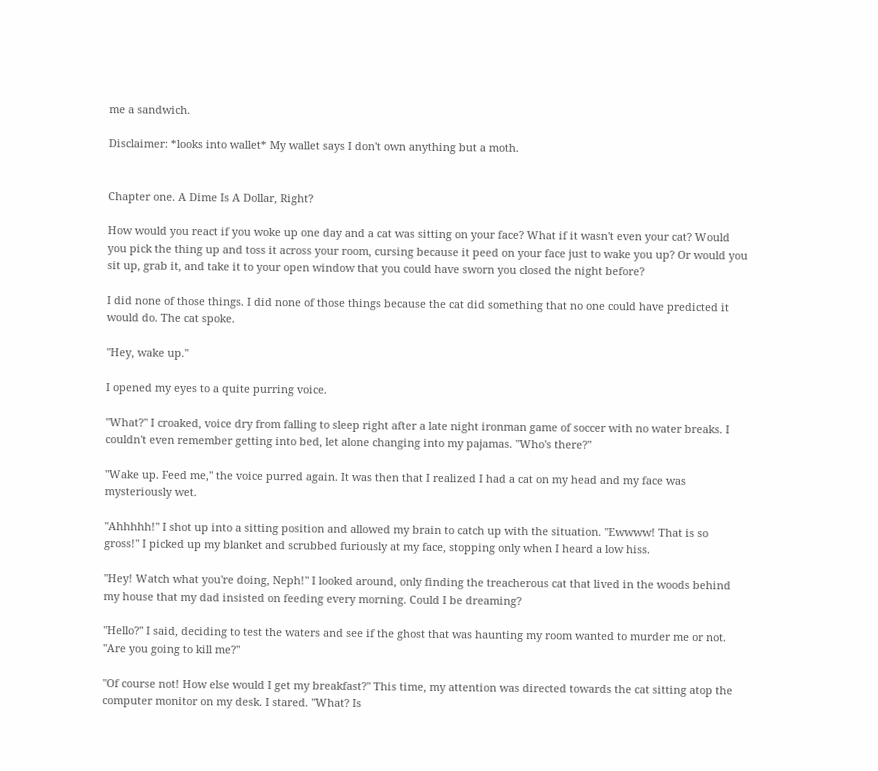me a sandwich.

Disclaimer: *looks into wallet* My wallet says I don't own anything but a moth.


Chapter one. A Dime Is A Dollar, Right?

How would you react if you woke up one day and a cat was sitting on your face? What if it wasn't even your cat? Would you pick the thing up and toss it across your room, cursing because it peed on your face just to wake you up? Or would you sit up, grab it, and take it to your open window that you could have sworn you closed the night before?

I did none of those things. I did none of those things because the cat did something that no one could have predicted it would do. The cat spoke.

"Hey, wake up."

I opened my eyes to a quite purring voice.

"What?" I croaked, voice dry from falling to sleep right after a late night ironman game of soccer with no water breaks. I couldn't even remember getting into bed, let alone changing into my pajamas. "Who's there?"

"Wake up. Feed me," the voice purred again. It was then that I realized I had a cat on my head and my face was mysteriously wet.

"Ahhhhh!" I shot up into a sitting position and allowed my brain to catch up with the situation. "Ewwww! That is so gross!" I picked up my blanket and scrubbed furiously at my face, stopping only when I heard a low hiss.

"Hey! Watch what you're doing, Neph!" I looked around, only finding the treacherous cat that lived in the woods behind my house that my dad insisted on feeding every morning. Could I be dreaming?

"Hello?" I said, deciding to test the waters and see if the ghost that was haunting my room wanted to murder me or not. "Are you going to kill me?"

"Of course not! How else would I get my breakfast?" This time, my attention was directed towards the cat sitting atop the computer monitor on my desk. I stared. "What? Is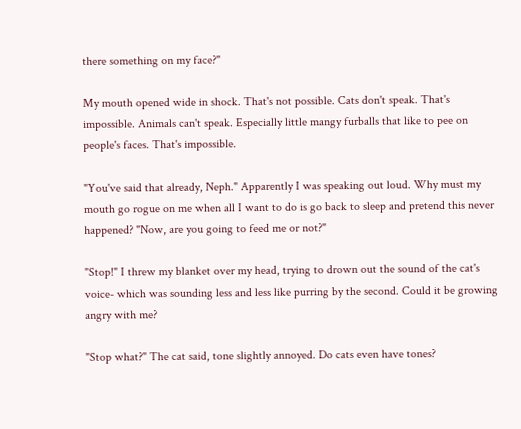there something on my face?"

My mouth opened wide in shock. That's not possible. Cats don't speak. That's impossible. Animals can't speak. Especially little mangy furballs that like to pee on people's faces. That's impossible.

"You've said that already, Neph." Apparently I was speaking out loud. Why must my mouth go rogue on me when all I want to do is go back to sleep and pretend this never happened? "Now, are you going to feed me or not?"

"Stop!" I threw my blanket over my head, trying to drown out the sound of the cat's voice- which was sounding less and less like purring by the second. Could it be growing angry with me?

"Stop what?" The cat said, tone slightly annoyed. Do cats even have tones?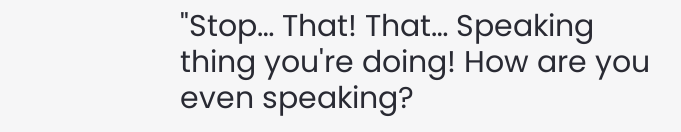"Stop… That! That… Speaking thing you're doing! How are you even speaking?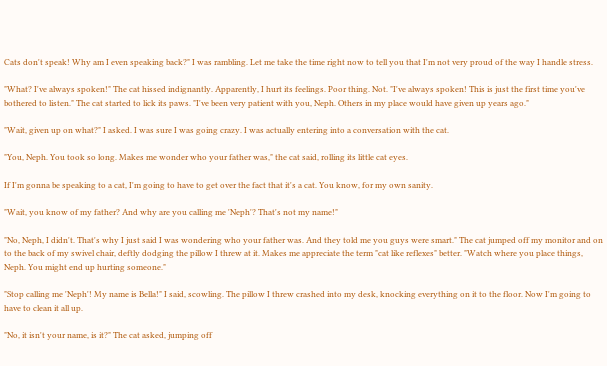Cats don't speak! Why am I even speaking back?" I was rambling. Let me take the time right now to tell you that I'm not very proud of the way I handle stress.

"What? I've always spoken!" The cat hissed indignantly. Apparently, I hurt its feelings. Poor thing. Not. "I've always spoken! This is just the first time you've bothered to listen." The cat started to lick its paws. "I've been very patient with you, Neph. Others in my place would have given up years ago."

"Wait, given up on what?" I asked. I was sure I was going crazy. I was actually entering into a conversation with the cat.

"You, Neph. You took so long. Makes me wonder who your father was," the cat said, rolling its little cat eyes.

If I'm gonna be speaking to a cat, I'm going to have to get over the fact that it's a cat. You know, for my own sanity.

"Wait, you know of my father? And why are you calling me 'Neph'? That's not my name!"

"No, Neph, I didn't. That's why I just said I was wondering who your father was. And they told me you guys were smart." The cat jumped off my monitor and on to the back of my swivel chair, deftly dodging the pillow I threw at it. Makes me appreciate the term "cat like reflexes" better. "Watch where you place things, Neph. You might end up hurting someone."

"Stop calling me 'Neph'! My name is Bella!" I said, scowling. The pillow I threw crashed into my desk, knocking everything on it to the floor. Now I'm going to have to clean it all up.

"No, it isn't your name, is it?" The cat asked, jumping off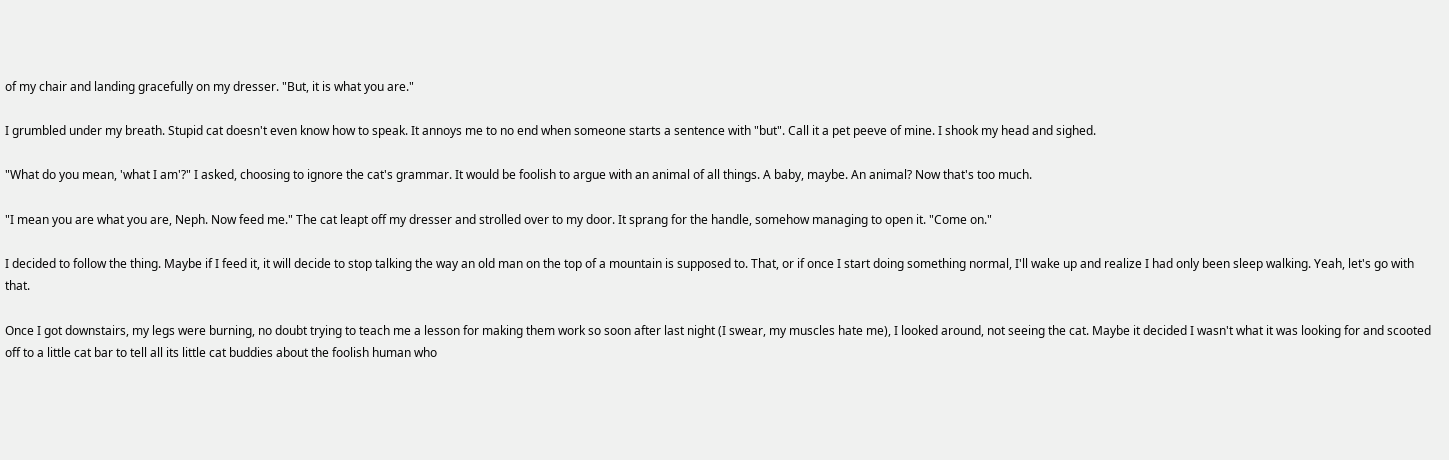of my chair and landing gracefully on my dresser. "But, it is what you are."

I grumbled under my breath. Stupid cat doesn't even know how to speak. It annoys me to no end when someone starts a sentence with "but". Call it a pet peeve of mine. I shook my head and sighed.

"What do you mean, 'what I am'?" I asked, choosing to ignore the cat's grammar. It would be foolish to argue with an animal of all things. A baby, maybe. An animal? Now that's too much.

"I mean you are what you are, Neph. Now feed me." The cat leapt off my dresser and strolled over to my door. It sprang for the handle, somehow managing to open it. "Come on."

I decided to follow the thing. Maybe if I feed it, it will decide to stop talking the way an old man on the top of a mountain is supposed to. That, or if once I start doing something normal, I'll wake up and realize I had only been sleep walking. Yeah, let's go with that.

Once I got downstairs, my legs were burning, no doubt trying to teach me a lesson for making them work so soon after last night (I swear, my muscles hate me), I looked around, not seeing the cat. Maybe it decided I wasn't what it was looking for and scooted off to a little cat bar to tell all its little cat buddies about the foolish human who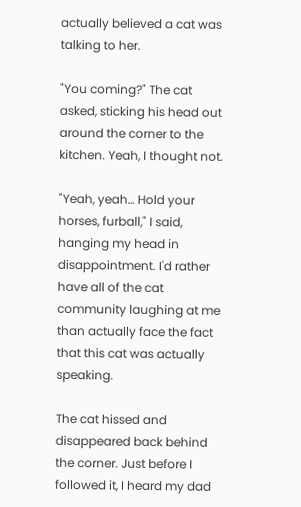actually believed a cat was talking to her.

"You coming?" The cat asked, sticking his head out around the corner to the kitchen. Yeah, I thought not.

"Yeah, yeah… Hold your horses, furball," I said, hanging my head in disappointment. I'd rather have all of the cat community laughing at me than actually face the fact that this cat was actually speaking.

The cat hissed and disappeared back behind the corner. Just before I followed it, I heard my dad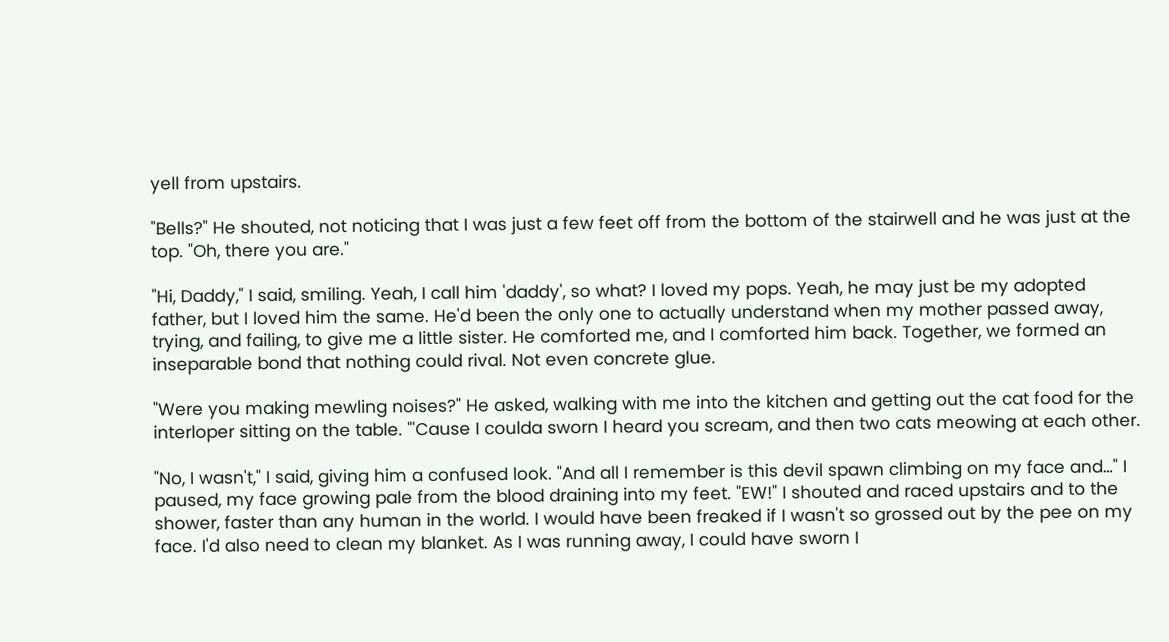yell from upstairs.

"Bells?" He shouted, not noticing that I was just a few feet off from the bottom of the stairwell and he was just at the top. "Oh, there you are."

"Hi, Daddy," I said, smiling. Yeah, I call him 'daddy', so what? I loved my pops. Yeah, he may just be my adopted father, but I loved him the same. He'd been the only one to actually understand when my mother passed away, trying, and failing, to give me a little sister. He comforted me, and I comforted him back. Together, we formed an inseparable bond that nothing could rival. Not even concrete glue.

"Were you making mewling noises?" He asked, walking with me into the kitchen and getting out the cat food for the interloper sitting on the table. "'Cause I coulda sworn I heard you scream, and then two cats meowing at each other.

"No, I wasn't," I said, giving him a confused look. "And all I remember is this devil spawn climbing on my face and…" I paused, my face growing pale from the blood draining into my feet. "EW!" I shouted and raced upstairs and to the shower, faster than any human in the world. I would have been freaked if I wasn't so grossed out by the pee on my face. I'd also need to clean my blanket. As I was running away, I could have sworn I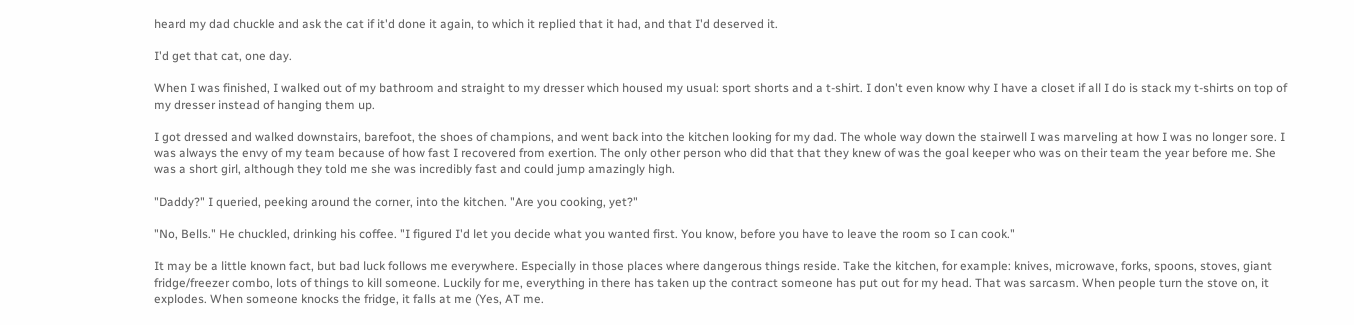heard my dad chuckle and ask the cat if it'd done it again, to which it replied that it had, and that I'd deserved it.

I'd get that cat, one day.

When I was finished, I walked out of my bathroom and straight to my dresser which housed my usual: sport shorts and a t-shirt. I don't even know why I have a closet if all I do is stack my t-shirts on top of my dresser instead of hanging them up.

I got dressed and walked downstairs, barefoot, the shoes of champions, and went back into the kitchen looking for my dad. The whole way down the stairwell I was marveling at how I was no longer sore. I was always the envy of my team because of how fast I recovered from exertion. The only other person who did that that they knew of was the goal keeper who was on their team the year before me. She was a short girl, although they told me she was incredibly fast and could jump amazingly high.

"Daddy?" I queried, peeking around the corner, into the kitchen. "Are you cooking, yet?"

"No, Bells." He chuckled, drinking his coffee. "I figured I'd let you decide what you wanted first. You know, before you have to leave the room so I can cook."

It may be a little known fact, but bad luck follows me everywhere. Especially in those places where dangerous things reside. Take the kitchen, for example: knives, microwave, forks, spoons, stoves, giant fridge/freezer combo, lots of things to kill someone. Luckily for me, everything in there has taken up the contract someone has put out for my head. That was sarcasm. When people turn the stove on, it explodes. When someone knocks the fridge, it falls at me (Yes, AT me.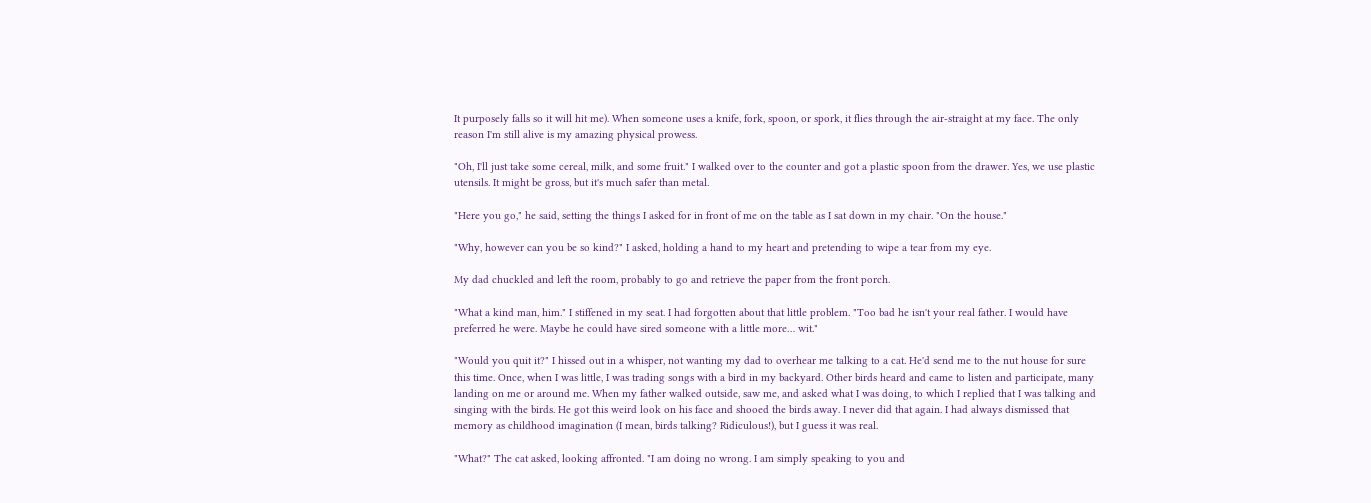It purposely falls so it will hit me). When someone uses a knife, fork, spoon, or spork, it flies through the air-straight at my face. The only reason I'm still alive is my amazing physical prowess.

"Oh, I'll just take some cereal, milk, and some fruit." I walked over to the counter and got a plastic spoon from the drawer. Yes, we use plastic utensils. It might be gross, but it's much safer than metal.

"Here you go," he said, setting the things I asked for in front of me on the table as I sat down in my chair. "On the house."

"Why, however can you be so kind?" I asked, holding a hand to my heart and pretending to wipe a tear from my eye.

My dad chuckled and left the room, probably to go and retrieve the paper from the front porch.

"What a kind man, him." I stiffened in my seat. I had forgotten about that little problem. "Too bad he isn't your real father. I would have preferred he were. Maybe he could have sired someone with a little more… wit."

"Would you quit it?" I hissed out in a whisper, not wanting my dad to overhear me talking to a cat. He'd send me to the nut house for sure this time. Once, when I was little, I was trading songs with a bird in my backyard. Other birds heard and came to listen and participate, many landing on me or around me. When my father walked outside, saw me, and asked what I was doing, to which I replied that I was talking and singing with the birds. He got this weird look on his face and shooed the birds away. I never did that again. I had always dismissed that memory as childhood imagination (I mean, birds talking? Ridiculous!), but I guess it was real.

"What?" The cat asked, looking affronted. "I am doing no wrong. I am simply speaking to you and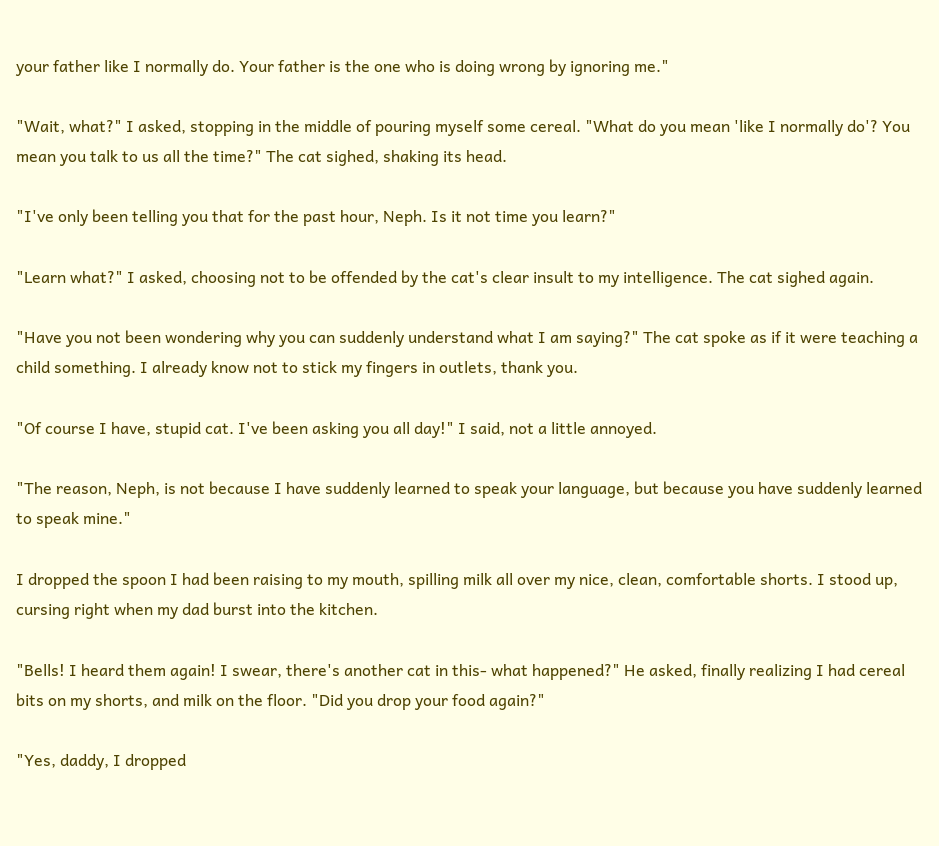your father like I normally do. Your father is the one who is doing wrong by ignoring me."

"Wait, what?" I asked, stopping in the middle of pouring myself some cereal. "What do you mean 'like I normally do'? You mean you talk to us all the time?" The cat sighed, shaking its head.

"I've only been telling you that for the past hour, Neph. Is it not time you learn?"

"Learn what?" I asked, choosing not to be offended by the cat's clear insult to my intelligence. The cat sighed again.

"Have you not been wondering why you can suddenly understand what I am saying?" The cat spoke as if it were teaching a child something. I already know not to stick my fingers in outlets, thank you.

"Of course I have, stupid cat. I've been asking you all day!" I said, not a little annoyed.

"The reason, Neph, is not because I have suddenly learned to speak your language, but because you have suddenly learned to speak mine."

I dropped the spoon I had been raising to my mouth, spilling milk all over my nice, clean, comfortable shorts. I stood up, cursing right when my dad burst into the kitchen.

"Bells! I heard them again! I swear, there's another cat in this- what happened?" He asked, finally realizing I had cereal bits on my shorts, and milk on the floor. "Did you drop your food again?"

"Yes, daddy, I dropped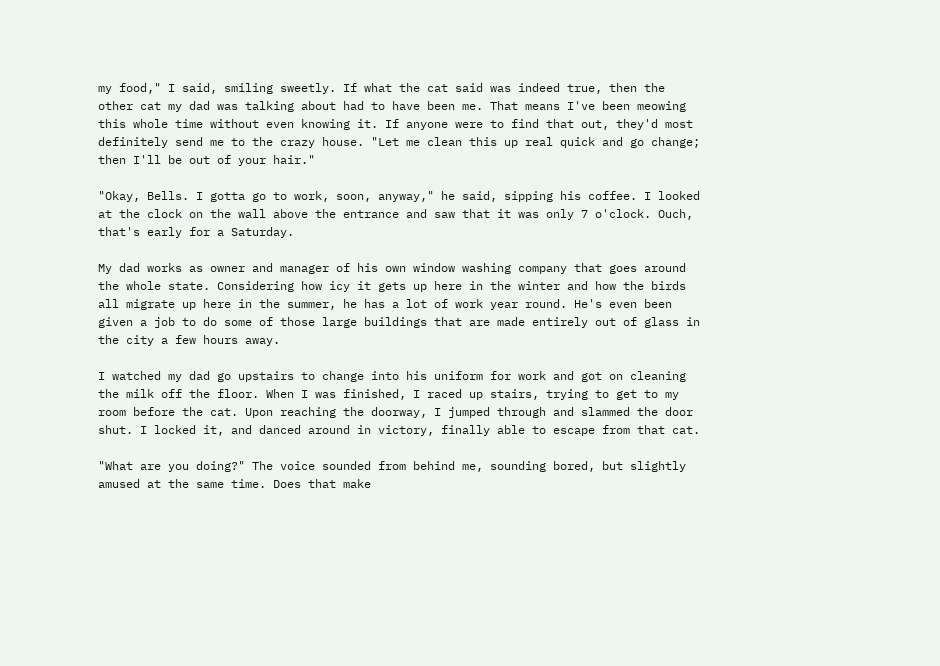my food," I said, smiling sweetly. If what the cat said was indeed true, then the other cat my dad was talking about had to have been me. That means I've been meowing this whole time without even knowing it. If anyone were to find that out, they'd most definitely send me to the crazy house. "Let me clean this up real quick and go change; then I'll be out of your hair."

"Okay, Bells. I gotta go to work, soon, anyway," he said, sipping his coffee. I looked at the clock on the wall above the entrance and saw that it was only 7 o'clock. Ouch, that's early for a Saturday.

My dad works as owner and manager of his own window washing company that goes around the whole state. Considering how icy it gets up here in the winter and how the birds all migrate up here in the summer, he has a lot of work year round. He's even been given a job to do some of those large buildings that are made entirely out of glass in the city a few hours away.

I watched my dad go upstairs to change into his uniform for work and got on cleaning the milk off the floor. When I was finished, I raced up stairs, trying to get to my room before the cat. Upon reaching the doorway, I jumped through and slammed the door shut. I locked it, and danced around in victory, finally able to escape from that cat.

"What are you doing?" The voice sounded from behind me, sounding bored, but slightly amused at the same time. Does that make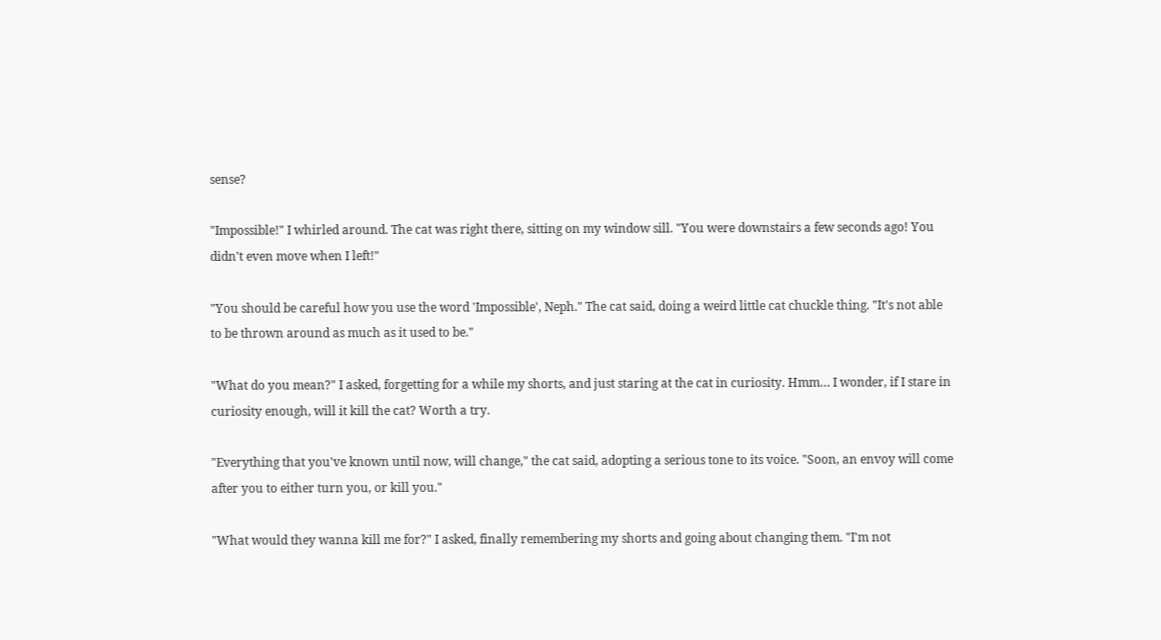sense?

"Impossible!" I whirled around. The cat was right there, sitting on my window sill. "You were downstairs a few seconds ago! You didn't even move when I left!"

"You should be careful how you use the word 'Impossible', Neph." The cat said, doing a weird little cat chuckle thing. "It's not able to be thrown around as much as it used to be."

"What do you mean?" I asked, forgetting for a while my shorts, and just staring at the cat in curiosity. Hmm… I wonder, if I stare in curiosity enough, will it kill the cat? Worth a try.

"Everything that you've known until now, will change," the cat said, adopting a serious tone to its voice. "Soon, an envoy will come after you to either turn you, or kill you."

"What would they wanna kill me for?" I asked, finally remembering my shorts and going about changing them. "I'm not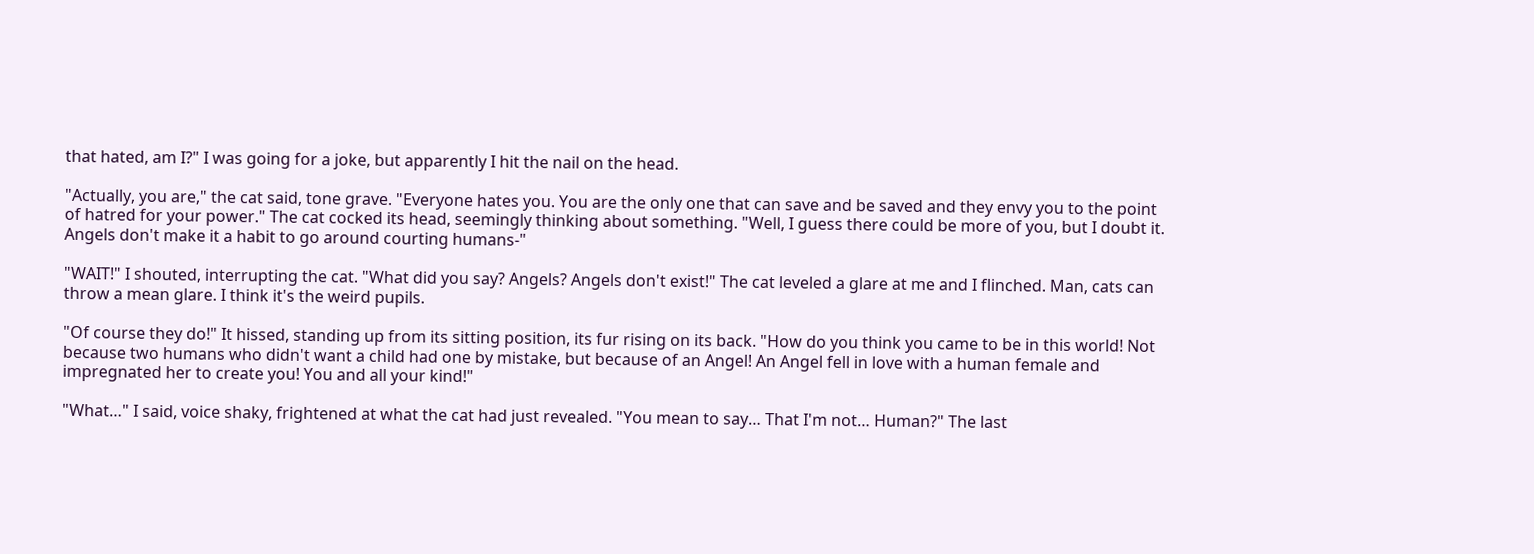that hated, am I?" I was going for a joke, but apparently I hit the nail on the head.

"Actually, you are," the cat said, tone grave. "Everyone hates you. You are the only one that can save and be saved and they envy you to the point of hatred for your power." The cat cocked its head, seemingly thinking about something. "Well, I guess there could be more of you, but I doubt it. Angels don't make it a habit to go around courting humans-"

"WAIT!" I shouted, interrupting the cat. "What did you say? Angels? Angels don't exist!" The cat leveled a glare at me and I flinched. Man, cats can throw a mean glare. I think it's the weird pupils.

"Of course they do!" It hissed, standing up from its sitting position, its fur rising on its back. "How do you think you came to be in this world! Not because two humans who didn't want a child had one by mistake, but because of an Angel! An Angel fell in love with a human female and impregnated her to create you! You and all your kind!"

"What…" I said, voice shaky, frightened at what the cat had just revealed. "You mean to say… That I'm not… Human?" The last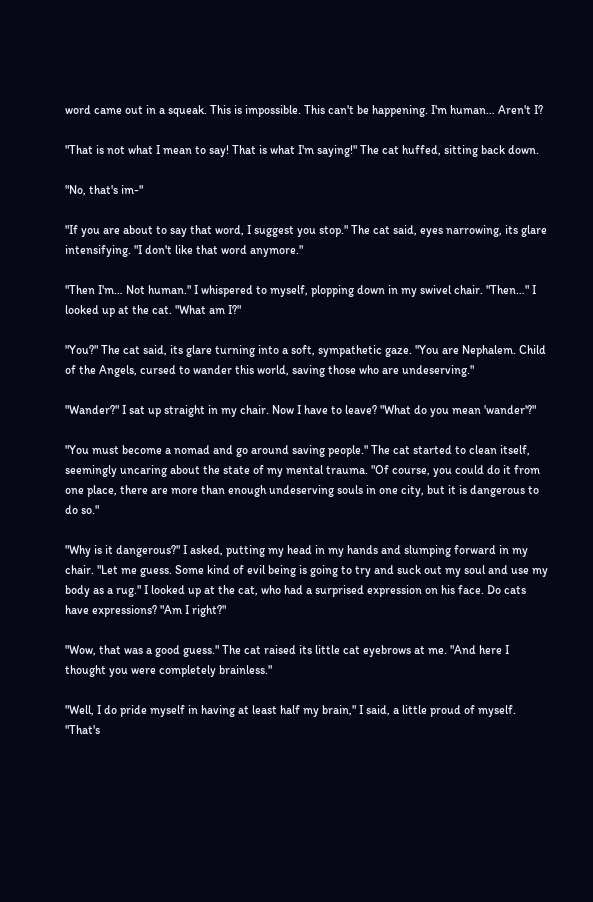word came out in a squeak. This is impossible. This can't be happening. I'm human… Aren't I?

"That is not what I mean to say! That is what I'm saying!" The cat huffed, sitting back down.

"No, that's im-"

"If you are about to say that word, I suggest you stop." The cat said, eyes narrowing, its glare intensifying. "I don't like that word anymore."

"Then I'm… Not human." I whispered to myself, plopping down in my swivel chair. "Then…" I looked up at the cat. "What am I?"

"You?" The cat said, its glare turning into a soft, sympathetic gaze. "You are Nephalem. Child of the Angels, cursed to wander this world, saving those who are undeserving."

"Wander?" I sat up straight in my chair. Now I have to leave? "What do you mean 'wander'?"

"You must become a nomad and go around saving people." The cat started to clean itself, seemingly uncaring about the state of my mental trauma. "Of course, you could do it from one place, there are more than enough undeserving souls in one city, but it is dangerous to do so."

"Why is it dangerous?" I asked, putting my head in my hands and slumping forward in my chair. "Let me guess. Some kind of evil being is going to try and suck out my soul and use my body as a rug." I looked up at the cat, who had a surprised expression on his face. Do cats have expressions? "Am I right?"

"Wow, that was a good guess." The cat raised its little cat eyebrows at me. "And here I thought you were completely brainless."

"Well, I do pride myself in having at least half my brain," I said, a little proud of myself. "That's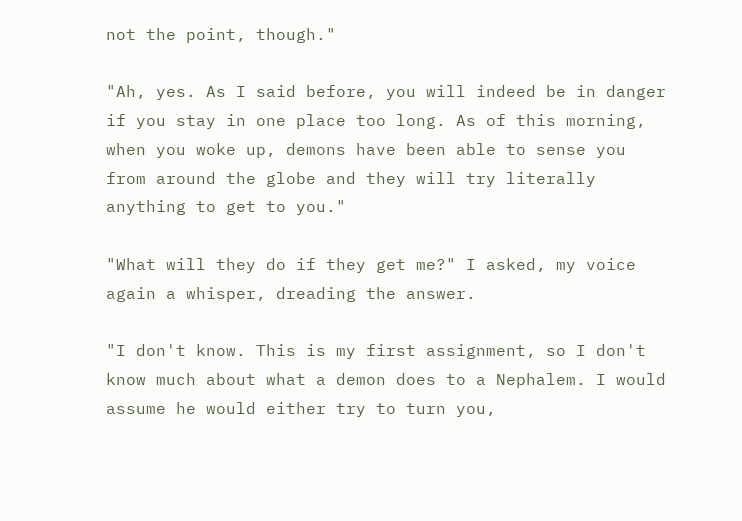not the point, though."

"Ah, yes. As I said before, you will indeed be in danger if you stay in one place too long. As of this morning, when you woke up, demons have been able to sense you from around the globe and they will try literally anything to get to you."

"What will they do if they get me?" I asked, my voice again a whisper, dreading the answer.

"I don't know. This is my first assignment, so I don't know much about what a demon does to a Nephalem. I would assume he would either try to turn you,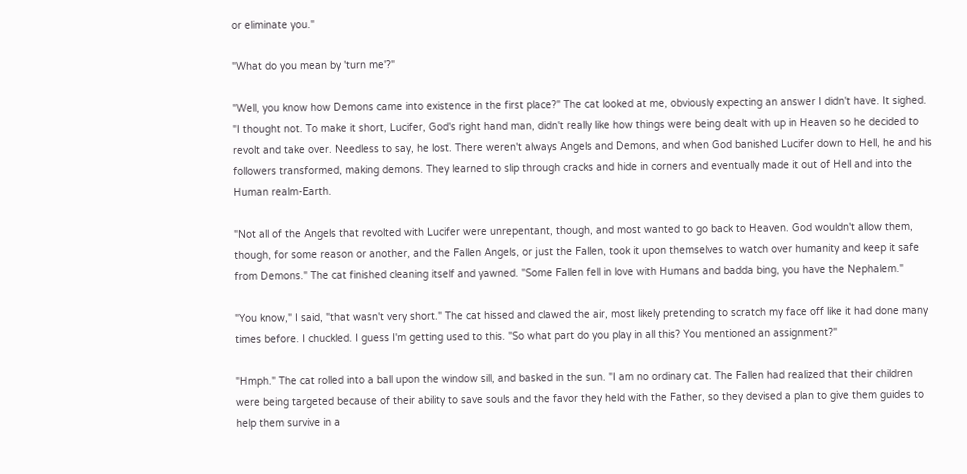or eliminate you."

"What do you mean by 'turn me'?"

"Well, you know how Demons came into existence in the first place?" The cat looked at me, obviously expecting an answer I didn't have. It sighed. "I thought not. To make it short, Lucifer, God's right hand man, didn't really like how things were being dealt with up in Heaven so he decided to revolt and take over. Needless to say, he lost. There weren't always Angels and Demons, and when God banished Lucifer down to Hell, he and his followers transformed, making demons. They learned to slip through cracks and hide in corners and eventually made it out of Hell and into the Human realm-Earth.

"Not all of the Angels that revolted with Lucifer were unrepentant, though, and most wanted to go back to Heaven. God wouldn't allow them, though, for some reason or another, and the Fallen Angels, or just the Fallen, took it upon themselves to watch over humanity and keep it safe from Demons." The cat finished cleaning itself and yawned. "Some Fallen fell in love with Humans and badda bing, you have the Nephalem."

"You know," I said, "that wasn't very short." The cat hissed and clawed the air, most likely pretending to scratch my face off like it had done many times before. I chuckled. I guess I'm getting used to this. "So what part do you play in all this? You mentioned an assignment?"

"Hmph." The cat rolled into a ball upon the window sill, and basked in the sun. "I am no ordinary cat. The Fallen had realized that their children were being targeted because of their ability to save souls and the favor they held with the Father, so they devised a plan to give them guides to help them survive in a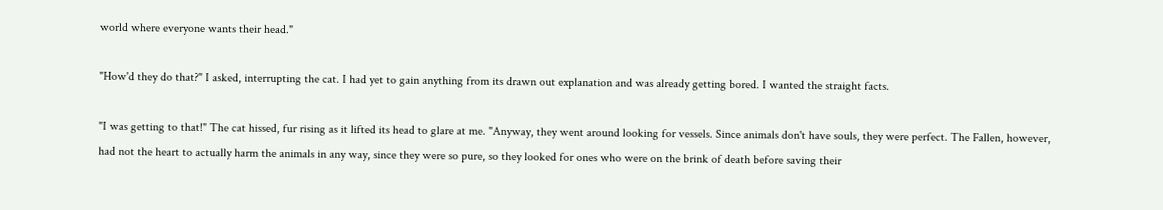world where everyone wants their head."

"How'd they do that?" I asked, interrupting the cat. I had yet to gain anything from its drawn out explanation and was already getting bored. I wanted the straight facts.

"I was getting to that!" The cat hissed, fur rising as it lifted its head to glare at me. "Anyway, they went around looking for vessels. Since animals don't have souls, they were perfect. The Fallen, however, had not the heart to actually harm the animals in any way, since they were so pure, so they looked for ones who were on the brink of death before saving their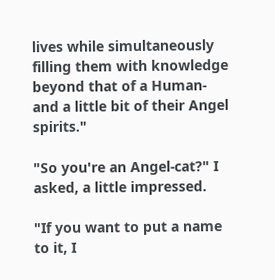lives while simultaneously filling them with knowledge beyond that of a Human-and a little bit of their Angel spirits."

"So you're an Angel-cat?" I asked, a little impressed.

"If you want to put a name to it, I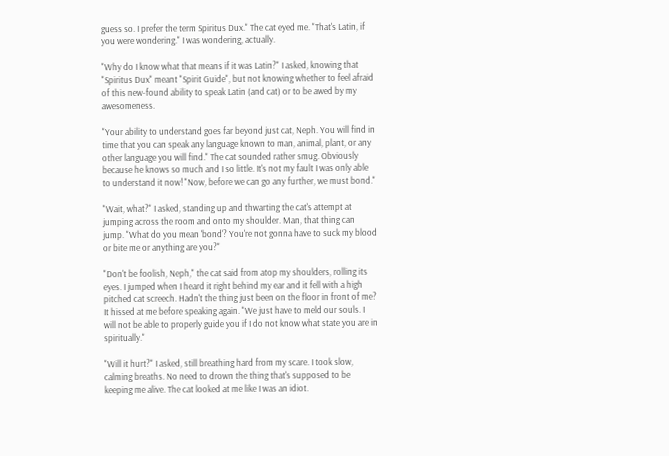guess so. I prefer the term Spiritus Dux." The cat eyed me. "That's Latin, if you were wondering." I was wondering, actually.

"Why do I know what that means if it was Latin?" I asked, knowing that "Spiritus Dux" meant "Spirit Guide", but not knowing whether to feel afraid of this new-found ability to speak Latin (and cat) or to be awed by my awesomeness.

"Your ability to understand goes far beyond just cat, Neph. You will find in time that you can speak any language known to man, animal, plant, or any other language you will find." The cat sounded rather smug. Obviously because he knows so much and I so little. It's not my fault I was only able to understand it now! "Now, before we can go any further, we must bond."

"Wait, what?" I asked, standing up and thwarting the cat's attempt at jumping across the room and onto my shoulder. Man, that thing can jump. "What do you mean 'bond'? You're not gonna have to suck my blood or bite me or anything are you?"

"Don't be foolish, Neph," the cat said from atop my shoulders, rolling its eyes. I jumped when I heard it right behind my ear and it fell with a high pitched cat screech. Hadn't the thing just been on the floor in front of me? It hissed at me before speaking again. "We just have to meld our souls. I will not be able to properly guide you if I do not know what state you are in spiritually."

"Will it hurt?" I asked, still breathing hard from my scare. I took slow, calming breaths. No need to drown the thing that's supposed to be keeping me alive. The cat looked at me like I was an idiot.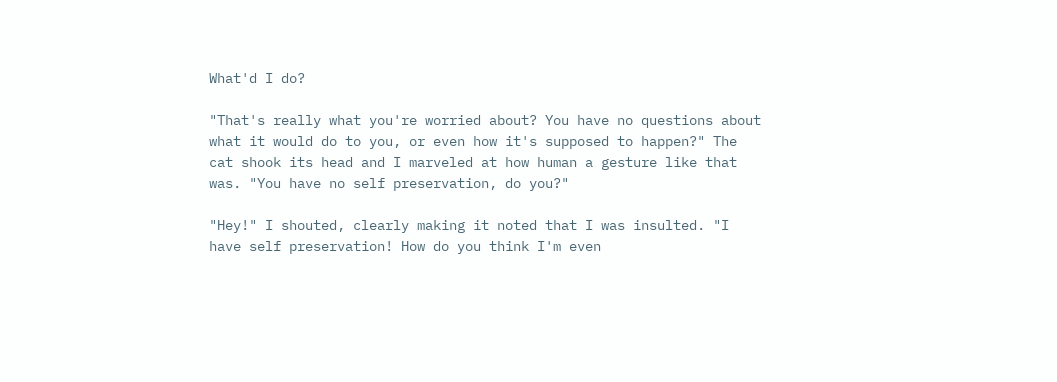What'd I do?

"That's really what you're worried about? You have no questions about what it would do to you, or even how it's supposed to happen?" The cat shook its head and I marveled at how human a gesture like that was. "You have no self preservation, do you?"

"Hey!" I shouted, clearly making it noted that I was insulted. "I have self preservation! How do you think I'm even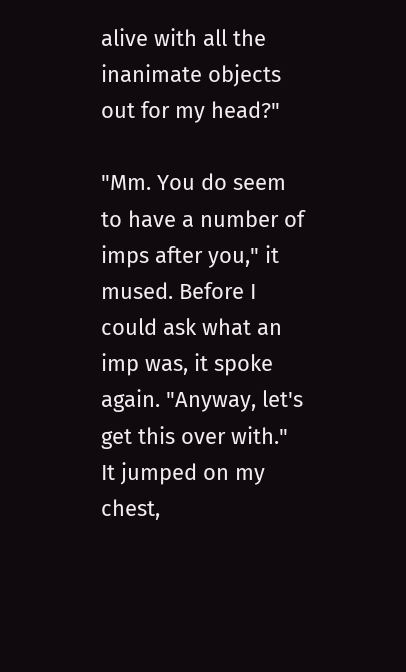alive with all the inanimate objects out for my head?"

"Mm. You do seem to have a number of imps after you," it mused. Before I could ask what an imp was, it spoke again. "Anyway, let's get this over with." It jumped on my chest,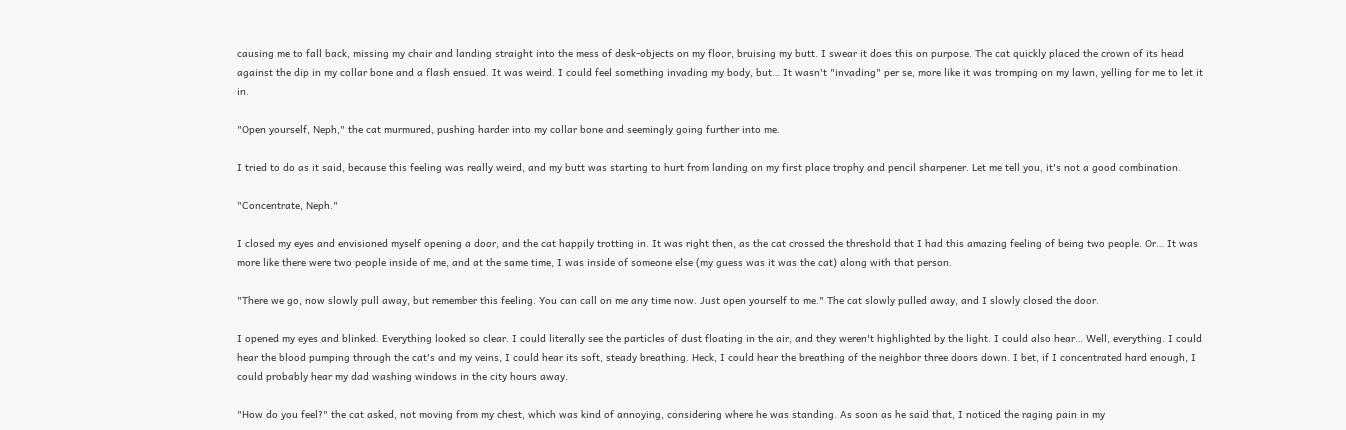causing me to fall back, missing my chair and landing straight into the mess of desk-objects on my floor, bruising my butt. I swear it does this on purpose. The cat quickly placed the crown of its head against the dip in my collar bone and a flash ensued. It was weird. I could feel something invading my body, but… It wasn't "invading" per se, more like it was tromping on my lawn, yelling for me to let it in.

"Open yourself, Neph," the cat murmured, pushing harder into my collar bone and seemingly going further into me.

I tried to do as it said, because this feeling was really weird, and my butt was starting to hurt from landing on my first place trophy and pencil sharpener. Let me tell you, it's not a good combination.

"Concentrate, Neph."

I closed my eyes and envisioned myself opening a door, and the cat happily trotting in. It was right then, as the cat crossed the threshold that I had this amazing feeling of being two people. Or… It was more like there were two people inside of me, and at the same time, I was inside of someone else (my guess was it was the cat) along with that person.

"There we go, now slowly pull away, but remember this feeling. You can call on me any time now. Just open yourself to me." The cat slowly pulled away, and I slowly closed the door.

I opened my eyes and blinked. Everything looked so clear. I could literally see the particles of dust floating in the air, and they weren't highlighted by the light. I could also hear… Well, everything. I could hear the blood pumping through the cat's and my veins, I could hear its soft, steady breathing. Heck, I could hear the breathing of the neighbor three doors down. I bet, if I concentrated hard enough, I could probably hear my dad washing windows in the city hours away.

"How do you feel?" the cat asked, not moving from my chest, which was kind of annoying, considering where he was standing. As soon as he said that, I noticed the raging pain in my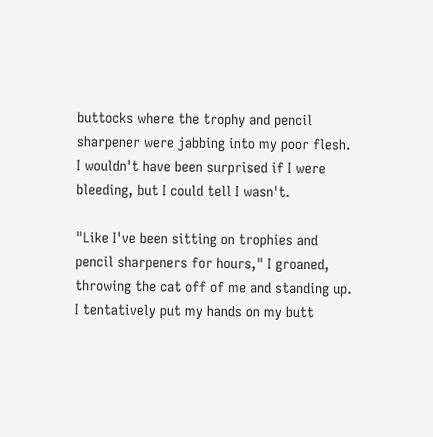buttocks where the trophy and pencil sharpener were jabbing into my poor flesh. I wouldn't have been surprised if I were bleeding, but I could tell I wasn't.

"Like I've been sitting on trophies and pencil sharpeners for hours," I groaned, throwing the cat off of me and standing up. I tentatively put my hands on my butt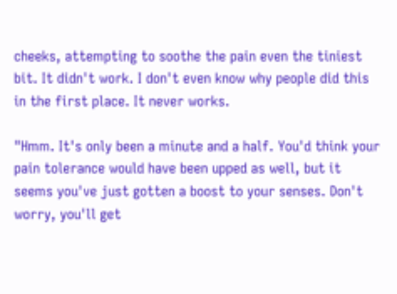cheeks, attempting to soothe the pain even the tiniest bit. It didn't work. I don't even know why people did this in the first place. It never works.

"Hmm. It's only been a minute and a half. You'd think your pain tolerance would have been upped as well, but it seems you've just gotten a boost to your senses. Don't worry, you'll get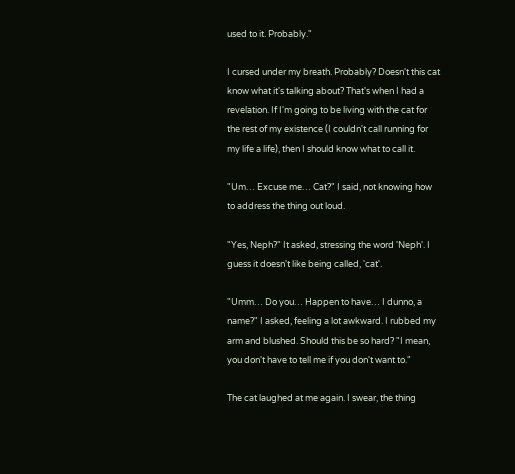used to it. Probably."

I cursed under my breath. Probably? Doesn't this cat know what it's talking about? That's when I had a revelation. If I'm going to be living with the cat for the rest of my existence (I couldn't call running for my life a life), then I should know what to call it.

"Um… Excuse me… Cat?" I said, not knowing how to address the thing out loud.

"Yes, Neph?" It asked, stressing the word 'Neph'. I guess it doesn't like being called, 'cat'.

"Umm… Do you… Happen to have… I dunno, a name?" I asked, feeling a lot awkward. I rubbed my arm and blushed. Should this be so hard? "I mean, you don't have to tell me if you don't want to."

The cat laughed at me again. I swear, the thing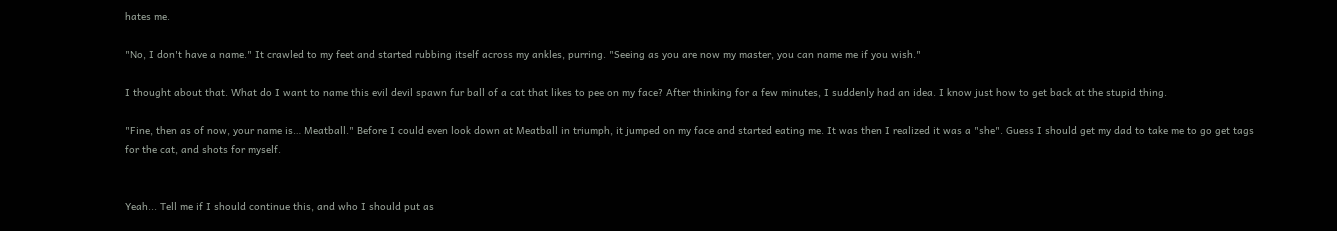hates me.

"No, I don't have a name." It crawled to my feet and started rubbing itself across my ankles, purring. "Seeing as you are now my master, you can name me if you wish."

I thought about that. What do I want to name this evil devil spawn fur ball of a cat that likes to pee on my face? After thinking for a few minutes, I suddenly had an idea. I know just how to get back at the stupid thing.

"Fine, then as of now, your name is… Meatball." Before I could even look down at Meatball in triumph, it jumped on my face and started eating me. It was then I realized it was a "she". Guess I should get my dad to take me to go get tags for the cat, and shots for myself.


Yeah... Tell me if I should continue this, and who I should put as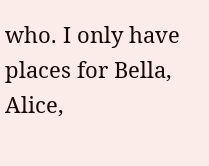who. I only have places for Bella, Alice,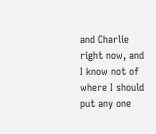and Charlie right now, and I know not of where I should put any one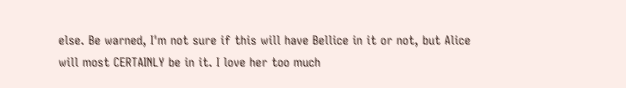else. Be warned, I'm not sure if this will have Bellice in it or not, but Alice will most CERTAINLY be in it. I love her too much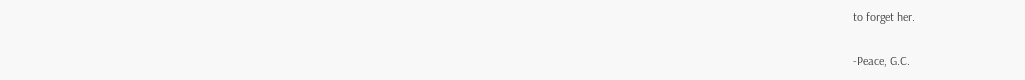to forget her.

-Peace, G.C.